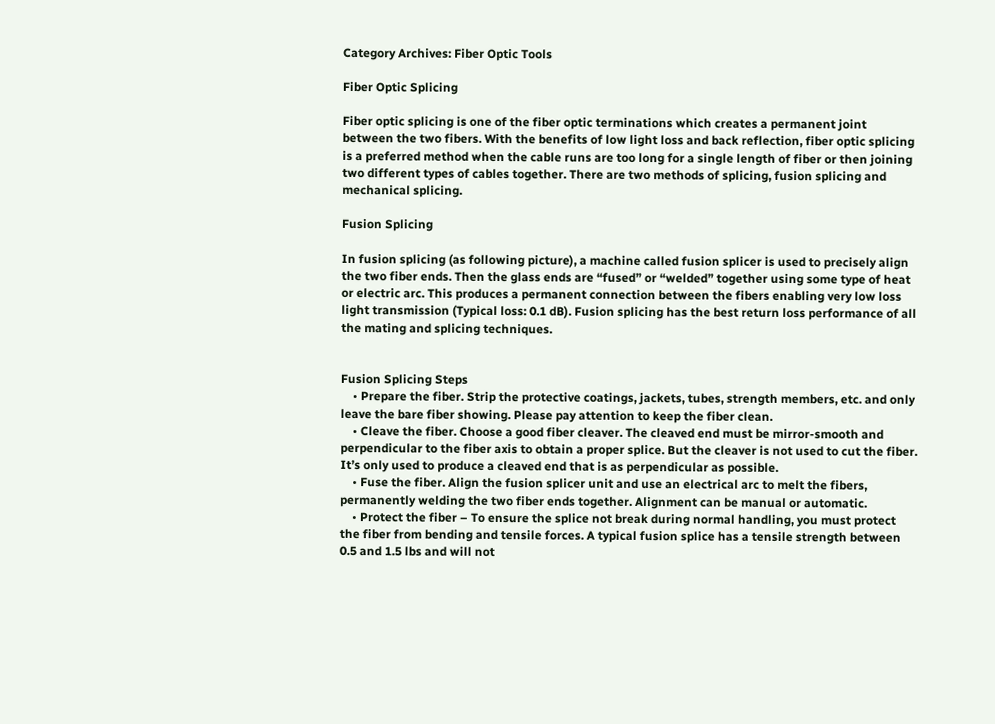Category Archives: Fiber Optic Tools

Fiber Optic Splicing

Fiber optic splicing is one of the fiber optic terminations which creates a permanent joint between the two fibers. With the benefits of low light loss and back reflection, fiber optic splicing is a preferred method when the cable runs are too long for a single length of fiber or then joining two different types of cables together. There are two methods of splicing, fusion splicing and mechanical splicing.

Fusion Splicing

In fusion splicing (as following picture), a machine called fusion splicer is used to precisely align the two fiber ends. Then the glass ends are “fused” or “welded” together using some type of heat or electric arc. This produces a permanent connection between the fibers enabling very low loss light transmission (Typical loss: 0.1 dB). Fusion splicing has the best return loss performance of all the mating and splicing techniques.


Fusion Splicing Steps
    • Prepare the fiber. Strip the protective coatings, jackets, tubes, strength members, etc. and only leave the bare fiber showing. Please pay attention to keep the fiber clean.
    • Cleave the fiber. Choose a good fiber cleaver. The cleaved end must be mirror-smooth and perpendicular to the fiber axis to obtain a proper splice. But the cleaver is not used to cut the fiber. It’s only used to produce a cleaved end that is as perpendicular as possible.
    • Fuse the fiber. Align the fusion splicer unit and use an electrical arc to melt the fibers, permanently welding the two fiber ends together. Alignment can be manual or automatic.
    • Protect the fiber – To ensure the splice not break during normal handling, you must protect the fiber from bending and tensile forces. A typical fusion splice has a tensile strength between 0.5 and 1.5 lbs and will not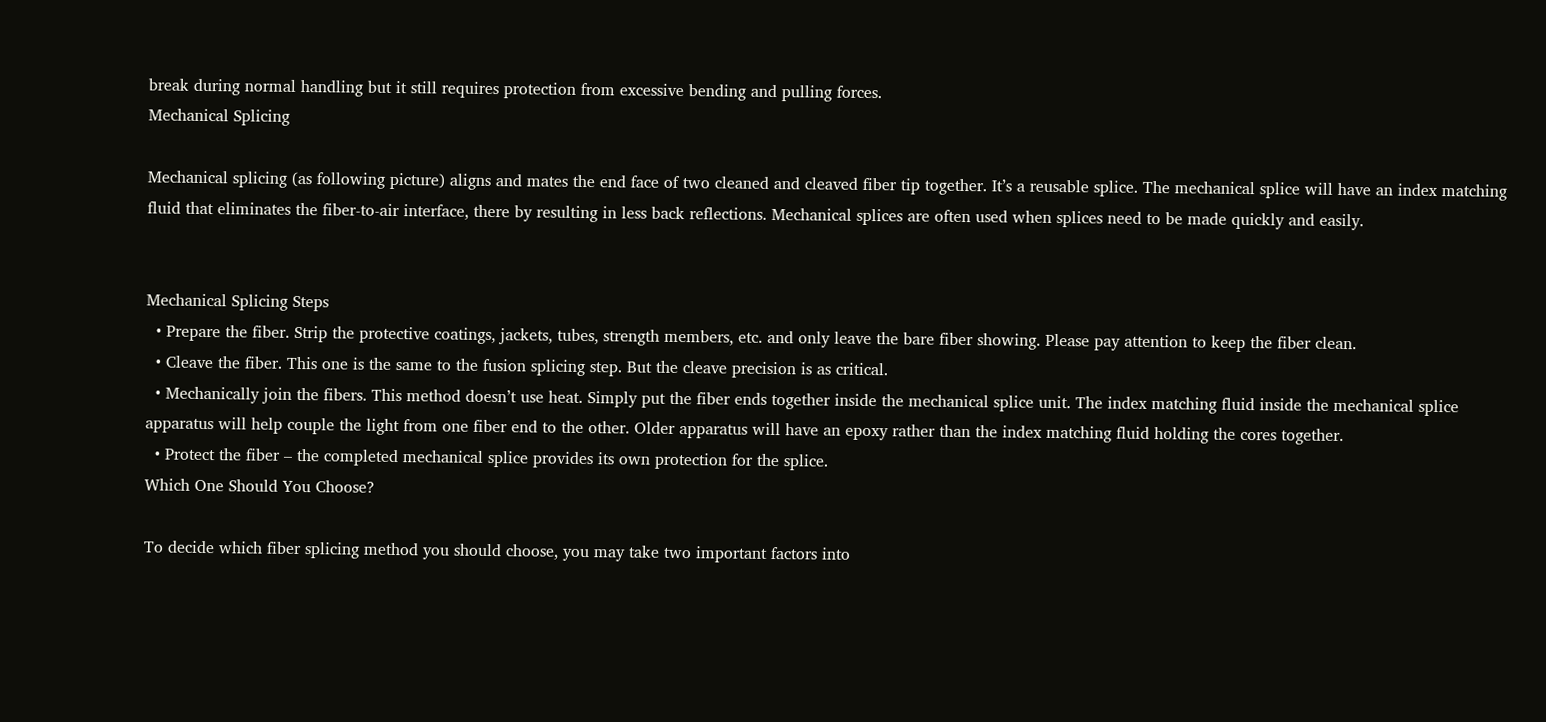break during normal handling but it still requires protection from excessive bending and pulling forces.
Mechanical Splicing

Mechanical splicing (as following picture) aligns and mates the end face of two cleaned and cleaved fiber tip together. It’s a reusable splice. The mechanical splice will have an index matching fluid that eliminates the fiber-to-air interface, there by resulting in less back reflections. Mechanical splices are often used when splices need to be made quickly and easily.


Mechanical Splicing Steps
  • Prepare the fiber. Strip the protective coatings, jackets, tubes, strength members, etc. and only leave the bare fiber showing. Please pay attention to keep the fiber clean.
  • Cleave the fiber. This one is the same to the fusion splicing step. But the cleave precision is as critical.
  • Mechanically join the fibers. This method doesn’t use heat. Simply put the fiber ends together inside the mechanical splice unit. The index matching fluid inside the mechanical splice apparatus will help couple the light from one fiber end to the other. Older apparatus will have an epoxy rather than the index matching fluid holding the cores together.
  • Protect the fiber – the completed mechanical splice provides its own protection for the splice.
Which One Should You Choose?

To decide which fiber splicing method you should choose, you may take two important factors into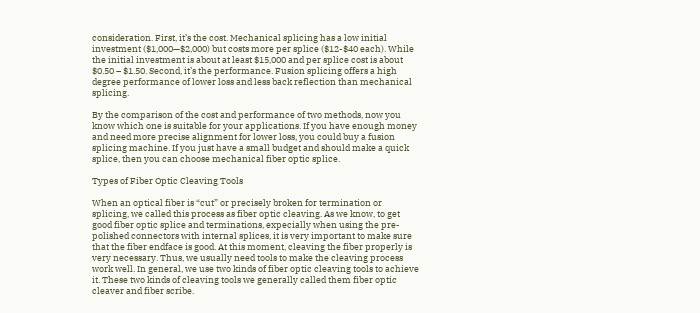consideration. First, it’s the cost. Mechanical splicing has a low initial investment ($1,000—$2,000) but costs more per splice ($12-$40 each). While the initial investment is about at least $15,000 and per splice cost is about $0.50 – $1.50. Second, it’s the performance. Fusion splicing offers a high degree performance of lower loss and less back reflection than mechanical splicing.

By the comparison of the cost and performance of two methods, now you know which one is suitable for your applications. If you have enough money and need more precise alignment for lower loss, you could buy a fusion splicing machine. If you just have a small budget and should make a quick splice, then you can choose mechanical fiber optic splice.

Types of Fiber Optic Cleaving Tools

When an optical fiber is “cut” or precisely broken for termination or splicing, we called this process as fiber optic cleaving. As we know, to get good fiber optic splice and terminations, expecially when using the pre-polished connectors with internal splices, it is very important to make sure that the fiber endface is good. At this moment, cleaving the fiber properly is very necessary. Thus, we usually need tools to make the cleaving process work well. In general, we use two kinds of fiber optic cleaving tools to achieve it. These two kinds of cleaving tools we generally called them fiber optic cleaver and fiber scribe.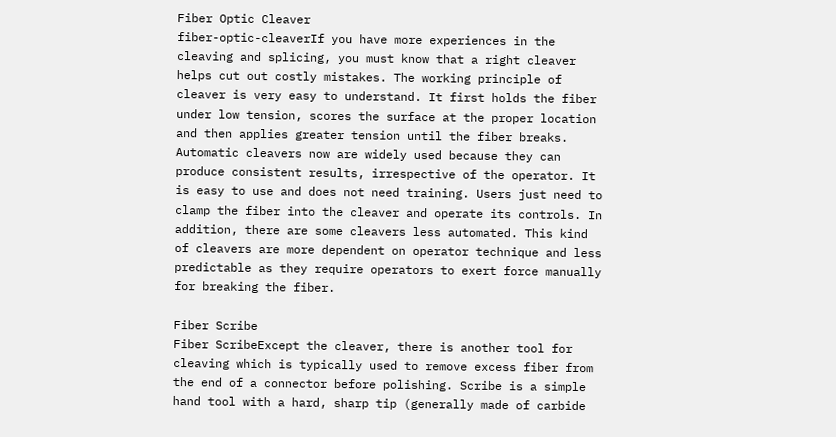Fiber Optic Cleaver
fiber-optic-cleaverIf you have more experiences in the cleaving and splicing, you must know that a right cleaver helps cut out costly mistakes. The working principle of cleaver is very easy to understand. It first holds the fiber under low tension, scores the surface at the proper location and then applies greater tension until the fiber breaks. Automatic cleavers now are widely used because they can produce consistent results, irrespective of the operator. It is easy to use and does not need training. Users just need to clamp the fiber into the cleaver and operate its controls. In addition, there are some cleavers less automated. This kind of cleavers are more dependent on operator technique and less predictable as they require operators to exert force manually for breaking the fiber.

Fiber Scribe
Fiber ScribeExcept the cleaver, there is another tool for cleaving which is typically used to remove excess fiber from the end of a connector before polishing. Scribe is a simple hand tool with a hard, sharp tip (generally made of carbide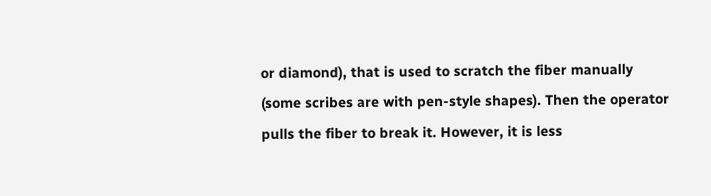or diamond), that is used to scratch the fiber manually (some scribes are with pen-style shapes). Then the operator pulls the fiber to break it. However, it is less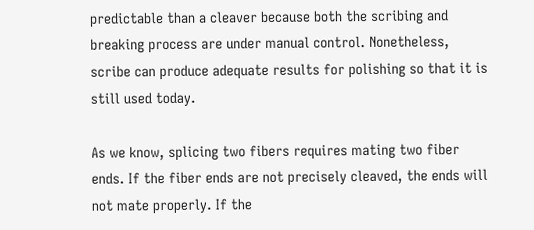predictable than a cleaver because both the scribing and breaking process are under manual control. Nonetheless, scribe can produce adequate results for polishing so that it is still used today.

As we know, splicing two fibers requires mating two fiber ends. If the fiber ends are not precisely cleaved, the ends will not mate properly. If the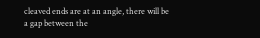cleaved ends are at an angle, there will be a gap between the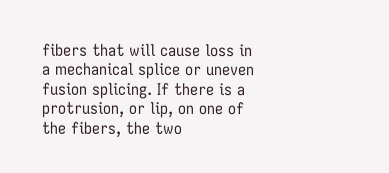fibers that will cause loss in a mechanical splice or uneven fusion splicing. If there is a protrusion, or lip, on one of the fibers, the two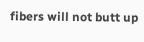fibers will not butt up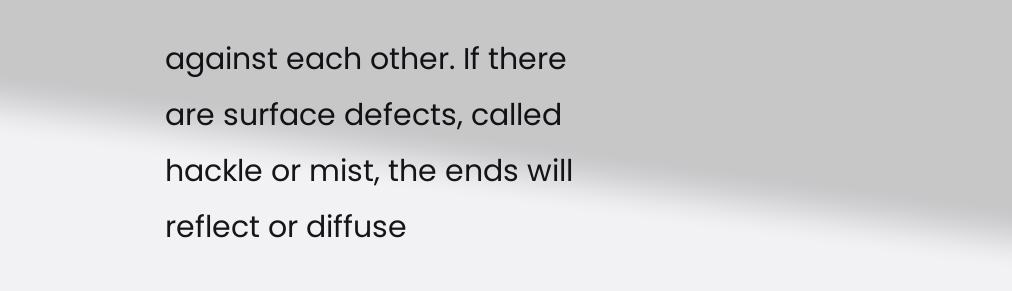against each other. If there are surface defects, called hackle or mist, the ends will reflect or diffuse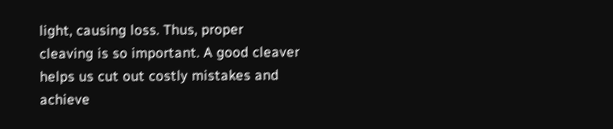light, causing loss. Thus, proper cleaving is so important. A good cleaver helps us cut out costly mistakes and achieve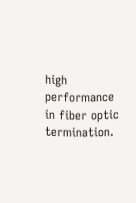high performance in fiber optic termination.